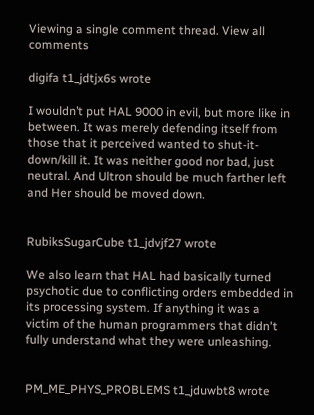Viewing a single comment thread. View all comments

digifa t1_jdtjx6s wrote

I wouldn’t put HAL 9000 in evil, but more like in between. It was merely defending itself from those that it perceived wanted to shut-it-down/kill it. It was neither good nor bad, just neutral. And Ultron should be much farther left and Her should be moved down.


RubiksSugarCube t1_jdvjf27 wrote

We also learn that HAL had basically turned psychotic due to conflicting orders embedded in its processing system. If anything it was a victim of the human programmers that didn't fully understand what they were unleashing.


PM_ME_PHYS_PROBLEMS t1_jduwbt8 wrote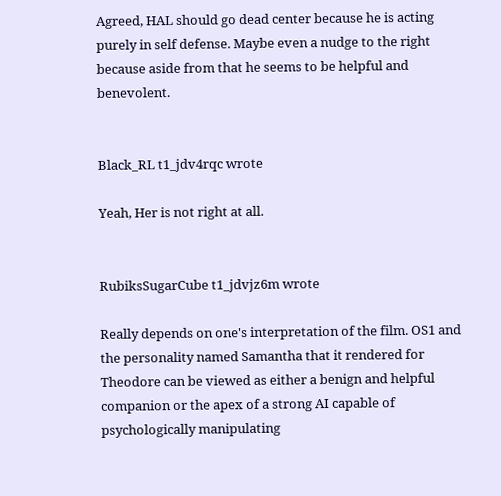Agreed, HAL should go dead center because he is acting purely in self defense. Maybe even a nudge to the right because aside from that he seems to be helpful and benevolent.


Black_RL t1_jdv4rqc wrote

Yeah, Her is not right at all.


RubiksSugarCube t1_jdvjz6m wrote

Really depends on one's interpretation of the film. OS1 and the personality named Samantha that it rendered for Theodore can be viewed as either a benign and helpful companion or the apex of a strong AI capable of psychologically manipulating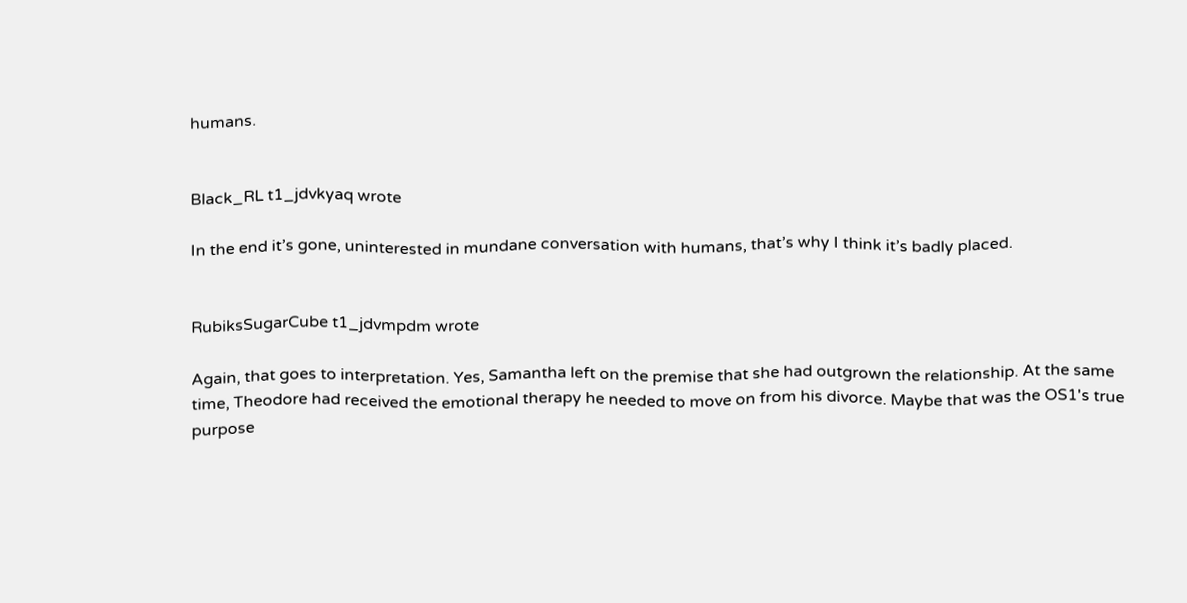humans.


Black_RL t1_jdvkyaq wrote

In the end it’s gone, uninterested in mundane conversation with humans, that’s why I think it’s badly placed.


RubiksSugarCube t1_jdvmpdm wrote

Again, that goes to interpretation. Yes, Samantha left on the premise that she had outgrown the relationship. At the same time, Theodore had received the emotional therapy he needed to move on from his divorce. Maybe that was the OS1's true purpose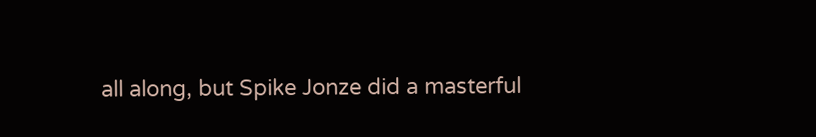all along, but Spike Jonze did a masterful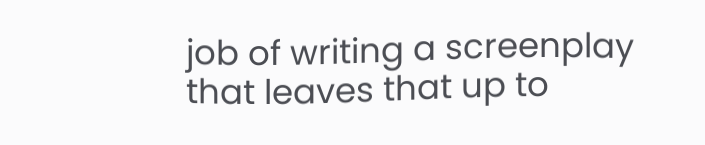job of writing a screenplay that leaves that up to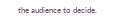the audience to decide.